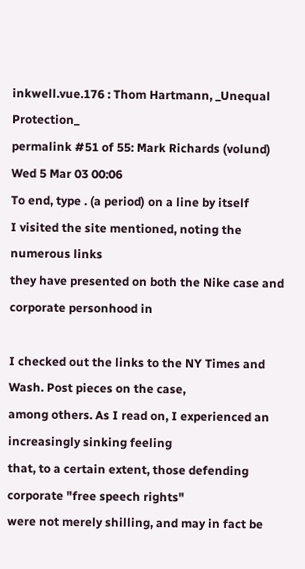inkwell.vue.176 : Thom Hartmann, _Unequal Protection_
permalink #51 of 55: Mark Richards (volund) Wed 5 Mar 03 00:06
To end, type . (a period) on a line by itself
I visited the site mentioned, noting the numerous links
they have presented on both the Nike case and corporate personhood in

I checked out the links to the NY Times and Wash. Post pieces on the case,
among others. As I read on, I experienced an increasingly sinking feeling
that, to a certain extent, those defending corporate "free speech rights"
were not merely shilling, and may in fact be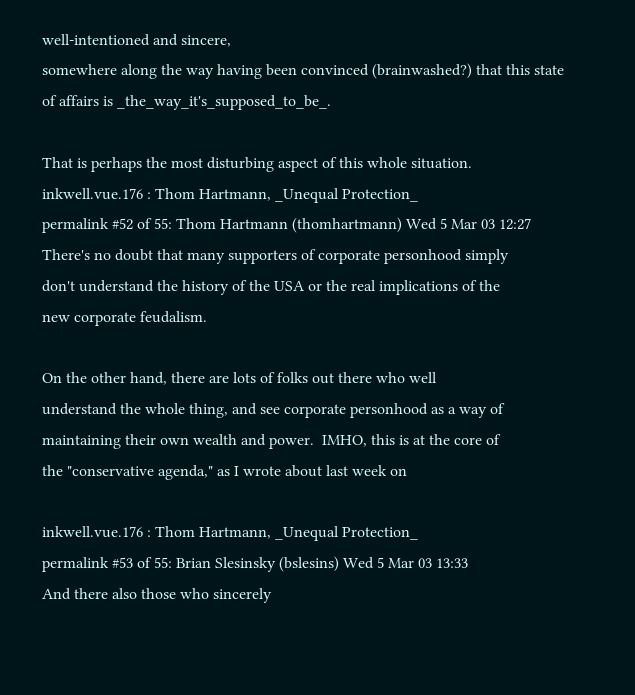well-intentioned and sincere,
somewhere along the way having been convinced (brainwashed?) that this state
of affairs is _the_way_it's_supposed_to_be_.

That is perhaps the most disturbing aspect of this whole situation.
inkwell.vue.176 : Thom Hartmann, _Unequal Protection_
permalink #52 of 55: Thom Hartmann (thomhartmann) Wed 5 Mar 03 12:27
There's no doubt that many supporters of corporate personhood simply
don't understand the history of the USA or the real implications of the
new corporate feudalism.

On the other hand, there are lots of folks out there who well
understand the whole thing, and see corporate personhood as a way of
maintaining their own wealth and power.  IMHO, this is at the core of
the "conservative agenda," as I wrote about last week on

inkwell.vue.176 : Thom Hartmann, _Unequal Protection_
permalink #53 of 55: Brian Slesinsky (bslesins) Wed 5 Mar 03 13:33
And there also those who sincerely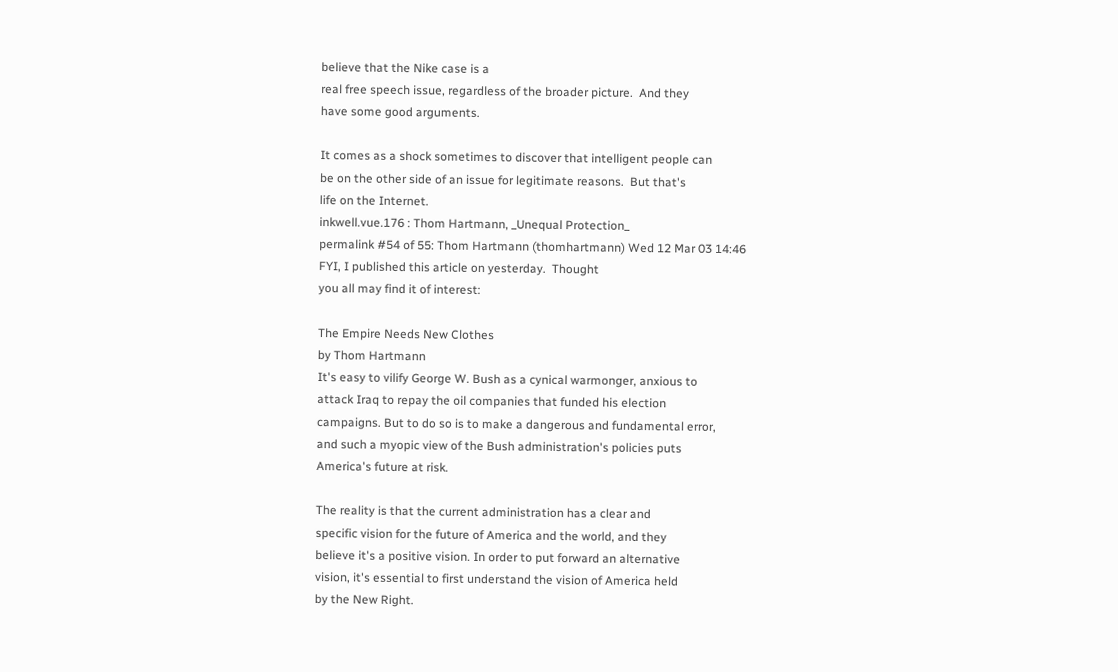believe that the Nike case is a
real free speech issue, regardless of the broader picture.  And they
have some good arguments.

It comes as a shock sometimes to discover that intelligent people can
be on the other side of an issue for legitimate reasons.  But that's
life on the Internet.
inkwell.vue.176 : Thom Hartmann, _Unequal Protection_
permalink #54 of 55: Thom Hartmann (thomhartmann) Wed 12 Mar 03 14:46
FYI, I published this article on yesterday.  Thought
you all may find it of interest:

The Empire Needs New Clothes
by Thom Hartmann
It's easy to vilify George W. Bush as a cynical warmonger, anxious to
attack Iraq to repay the oil companies that funded his election
campaigns. But to do so is to make a dangerous and fundamental error,
and such a myopic view of the Bush administration's policies puts
America's future at risk.

The reality is that the current administration has a clear and
specific vision for the future of America and the world, and they
believe it's a positive vision. In order to put forward an alternative
vision, it's essential to first understand the vision of America held
by the New Right.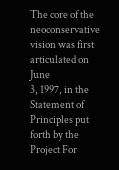The core of the neoconservative vision was first articulated on June
3, 1997, in the Statement of Principles put forth by the Project For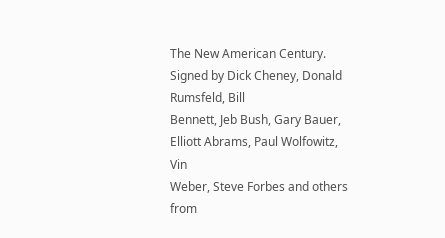The New American Century. Signed by Dick Cheney, Donald Rumsfeld, Bill
Bennett, Jeb Bush, Gary Bauer, Elliott Abrams, Paul Wolfowitz, Vin
Weber, Steve Forbes and others from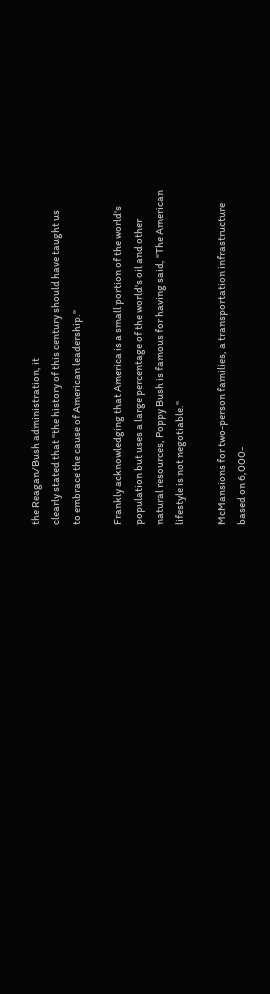the Reagan/Bush administration, it
clearly stated that "the history of this century should have taught us
to embrace the cause of American leadership."

Frankly acknowledging that America is a small portion of the world's
population but uses a large percentage of the world's oil and other
natural resources, Poppy Bush is famous for having said, "The American
lifestyle is not negotiable."

McMansions for two-person families, a transportation infrastructure
based on 6,000-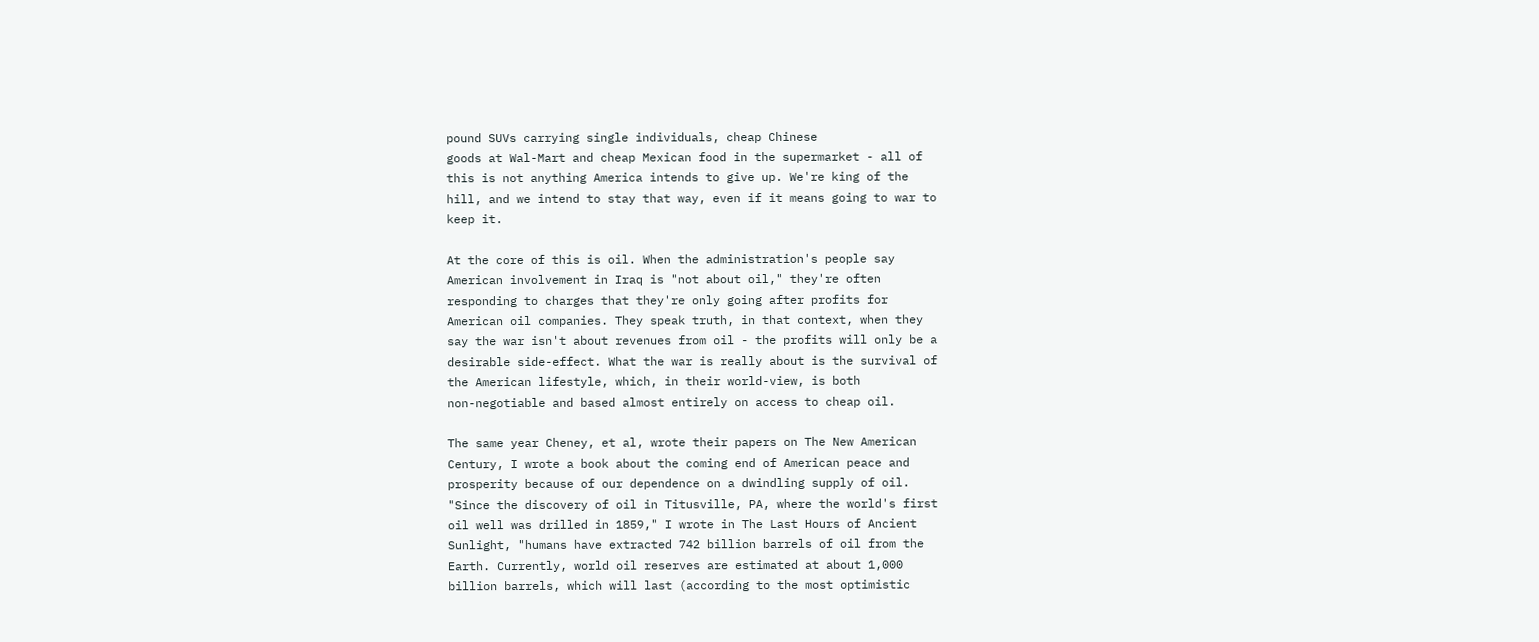pound SUVs carrying single individuals, cheap Chinese
goods at Wal-Mart and cheap Mexican food in the supermarket - all of
this is not anything America intends to give up. We're king of the
hill, and we intend to stay that way, even if it means going to war to
keep it.

At the core of this is oil. When the administration's people say
American involvement in Iraq is "not about oil," they're often
responding to charges that they're only going after profits for
American oil companies. They speak truth, in that context, when they
say the war isn't about revenues from oil - the profits will only be a
desirable side-effect. What the war is really about is the survival of
the American lifestyle, which, in their world-view, is both
non-negotiable and based almost entirely on access to cheap oil.

The same year Cheney, et al, wrote their papers on The New American
Century, I wrote a book about the coming end of American peace and
prosperity because of our dependence on a dwindling supply of oil.
"Since the discovery of oil in Titusville, PA, where the world's first
oil well was drilled in 1859," I wrote in The Last Hours of Ancient
Sunlight, "humans have extracted 742 billion barrels of oil from the
Earth. Currently, world oil reserves are estimated at about 1,000
billion barrels, which will last (according to the most optimistic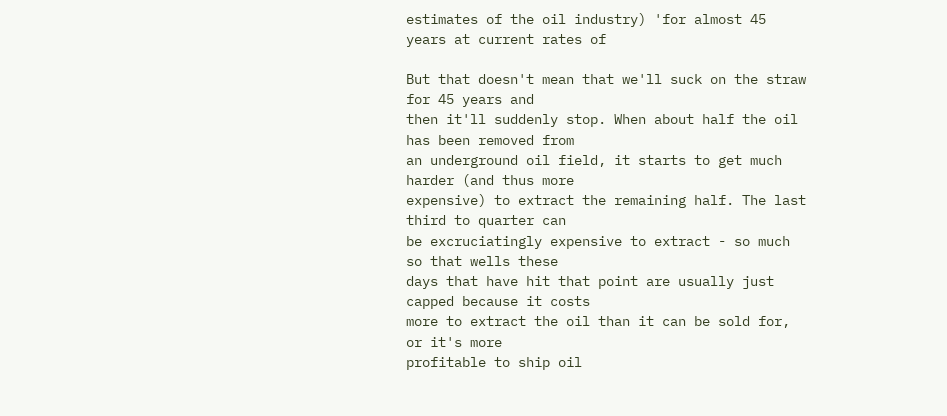estimates of the oil industry) 'for almost 45 years at current rates of

But that doesn't mean that we'll suck on the straw for 45 years and
then it'll suddenly stop. When about half the oil has been removed from
an underground oil field, it starts to get much harder (and thus more
expensive) to extract the remaining half. The last third to quarter can
be excruciatingly expensive to extract - so much so that wells these
days that have hit that point are usually just capped because it costs
more to extract the oil than it can be sold for, or it's more
profitable to ship oil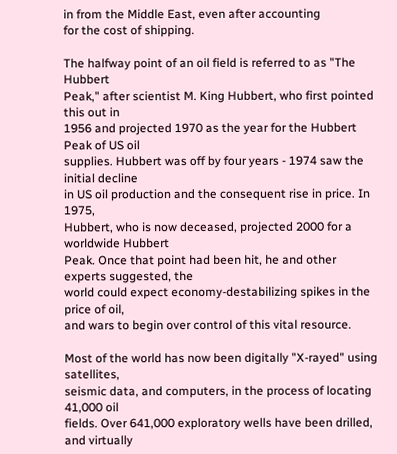in from the Middle East, even after accounting
for the cost of shipping.

The halfway point of an oil field is referred to as "The Hubbert
Peak," after scientist M. King Hubbert, who first pointed this out in
1956 and projected 1970 as the year for the Hubbert Peak of US oil
supplies. Hubbert was off by four years - 1974 saw the initial decline
in US oil production and the consequent rise in price. In 1975,
Hubbert, who is now deceased, projected 2000 for a worldwide Hubbert
Peak. Once that point had been hit, he and other experts suggested, the
world could expect economy-destabilizing spikes in the price of oil,
and wars to begin over control of this vital resource.

Most of the world has now been digitally "X-rayed" using satellites,
seismic data, and computers, in the process of locating 41,000 oil
fields. Over 641,000 exploratory wells have been drilled, and virtually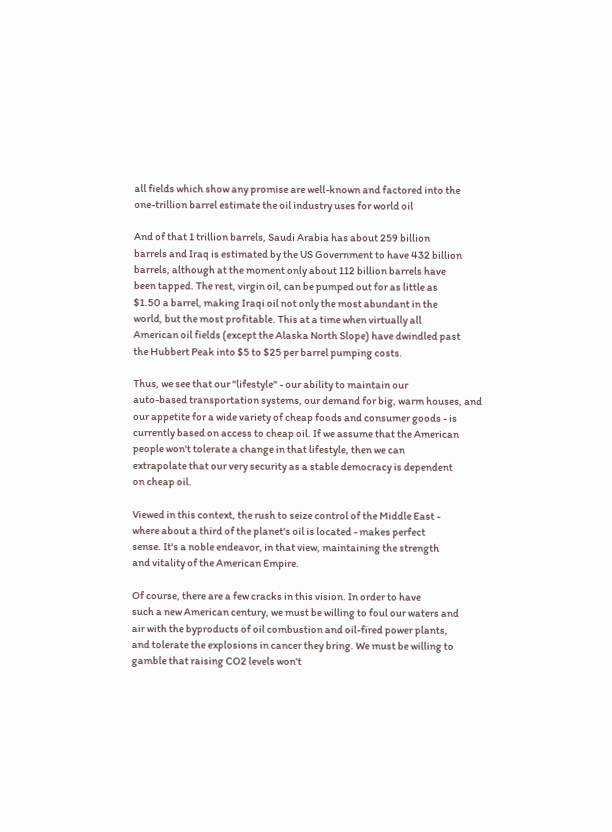all fields which show any promise are well-known and factored into the
one-trillion barrel estimate the oil industry uses for world oil

And of that 1 trillion barrels, Saudi Arabia has about 259 billion
barrels and Iraq is estimated by the US Government to have 432 billion
barrels, although at the moment only about 112 billion barrels have
been tapped. The rest, virgin oil, can be pumped out for as little as
$1.50 a barrel, making Iraqi oil not only the most abundant in the
world, but the most profitable. This at a time when virtually all
American oil fields (except the Alaska North Slope) have dwindled past
the Hubbert Peak into $5 to $25 per barrel pumping costs.

Thus, we see that our "lifestyle" - our ability to maintain our
auto-based transportation systems, our demand for big, warm houses, and
our appetite for a wide variety of cheap foods and consumer goods - is
currently based on access to cheap oil. If we assume that the American
people won't tolerate a change in that lifestyle, then we can
extrapolate that our very security as a stable democracy is dependent
on cheap oil.

Viewed in this context, the rush to seize control of the Middle East -
where about a third of the planet's oil is located - makes perfect
sense. It's a noble endeavor, in that view, maintaining the strength
and vitality of the American Empire.

Of course, there are a few cracks in this vision. In order to have
such a new American century, we must be willing to foul our waters and
air with the byproducts of oil combustion and oil-fired power plants,
and tolerate the explosions in cancer they bring. We must be willing to
gamble that raising CO2 levels won't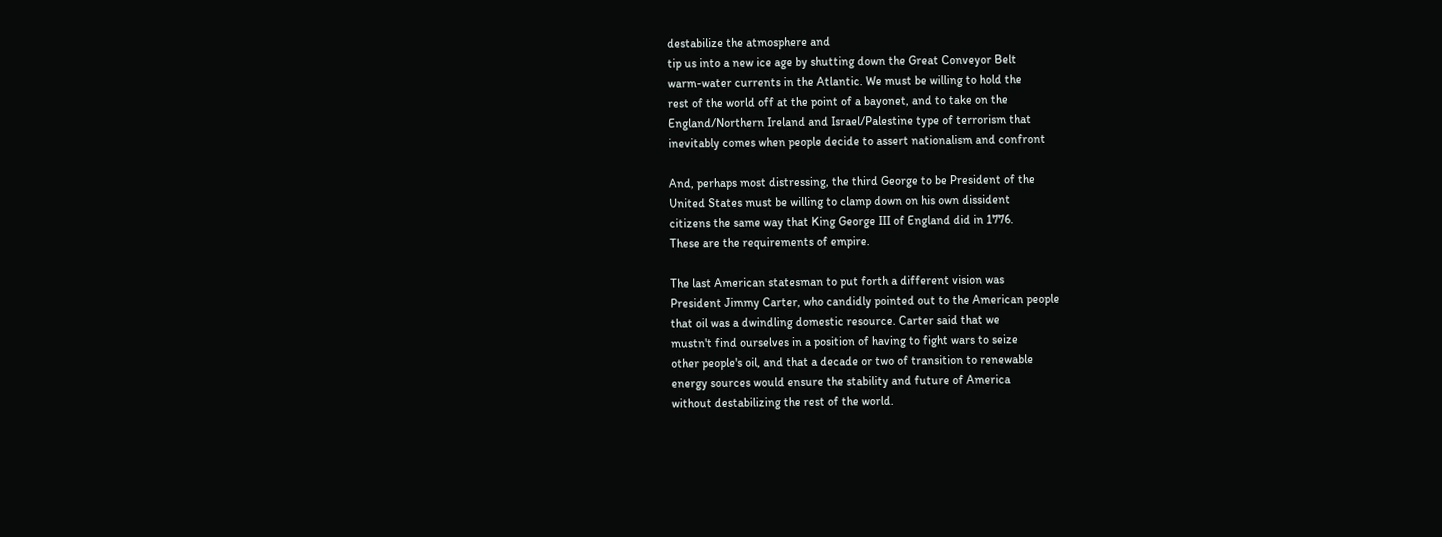destabilize the atmosphere and
tip us into a new ice age by shutting down the Great Conveyor Belt
warm-water currents in the Atlantic. We must be willing to hold the
rest of the world off at the point of a bayonet, and to take on the
England/Northern Ireland and Israel/Palestine type of terrorism that
inevitably comes when people decide to assert nationalism and confront

And, perhaps most distressing, the third George to be President of the
United States must be willing to clamp down on his own dissident
citizens the same way that King George III of England did in 1776.
These are the requirements of empire.

The last American statesman to put forth a different vision was
President Jimmy Carter, who candidly pointed out to the American people
that oil was a dwindling domestic resource. Carter said that we
mustn't find ourselves in a position of having to fight wars to seize
other people's oil, and that a decade or two of transition to renewable
energy sources would ensure the stability and future of America
without destabilizing the rest of the world.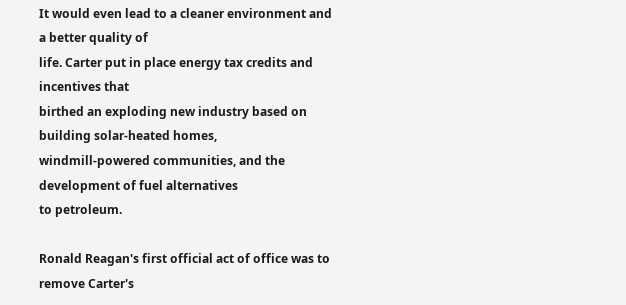It would even lead to a cleaner environment and a better quality of
life. Carter put in place energy tax credits and incentives that
birthed an exploding new industry based on building solar-heated homes,
windmill-powered communities, and the development of fuel alternatives
to petroleum.

Ronald Reagan's first official act of office was to remove Carter's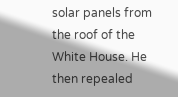solar panels from the roof of the White House. He then repealed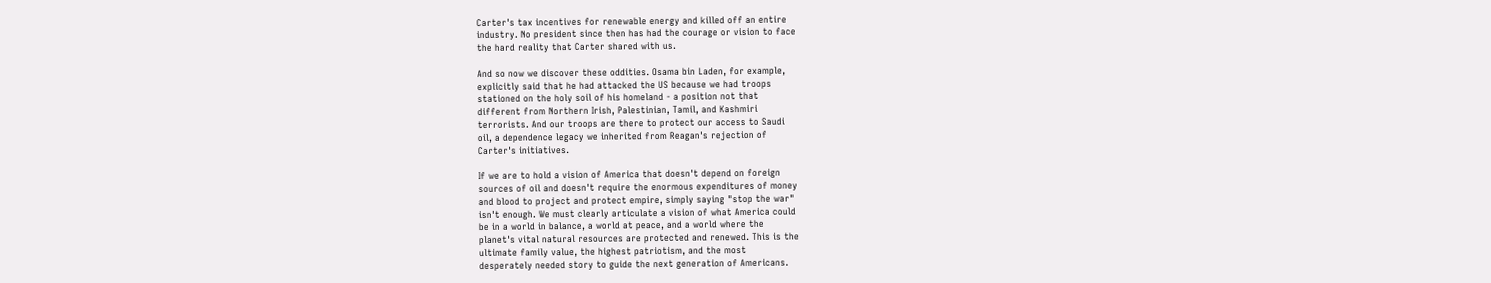Carter's tax incentives for renewable energy and killed off an entire
industry. No president since then has had the courage or vision to face
the hard reality that Carter shared with us.

And so now we discover these oddities. Osama bin Laden, for example,
explicitly said that he had attacked the US because we had troops
stationed on the holy soil of his homeland - a position not that
different from Northern Irish, Palestinian, Tamil, and Kashmiri
terrorists. And our troops are there to protect our access to Saudi
oil, a dependence legacy we inherited from Reagan's rejection of
Carter's initiatives.

If we are to hold a vision of America that doesn't depend on foreign
sources of oil and doesn't require the enormous expenditures of money
and blood to project and protect empire, simply saying "stop the war"
isn't enough. We must clearly articulate a vision of what America could
be in a world in balance, a world at peace, and a world where the
planet's vital natural resources are protected and renewed. This is the
ultimate family value, the highest patriotism, and the most
desperately needed story to guide the next generation of Americans.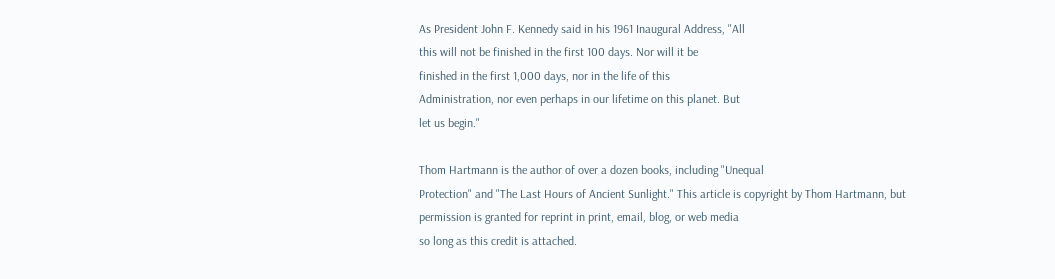As President John F. Kennedy said in his 1961 Inaugural Address, "All
this will not be finished in the first 100 days. Nor will it be
finished in the first 1,000 days, nor in the life of this
Administration, nor even perhaps in our lifetime on this planet. But
let us begin."

Thom Hartmann is the author of over a dozen books, including "Unequal
Protection" and "The Last Hours of Ancient Sunlight." This article is copyright by Thom Hartmann, but
permission is granted for reprint in print, email, blog, or web media
so long as this credit is attached.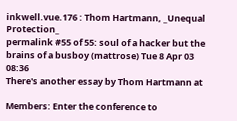inkwell.vue.176 : Thom Hartmann, _Unequal Protection_
permalink #55 of 55: soul of a hacker but the brains of a busboy (mattrose) Tue 8 Apr 03 08:36
There's another essay by Thom Hartmann at

Members: Enter the conference to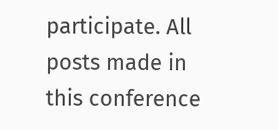participate. All posts made in this conference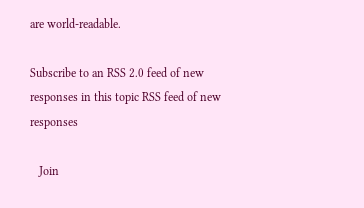are world-readable.

Subscribe to an RSS 2.0 feed of new responses in this topic RSS feed of new responses

   Join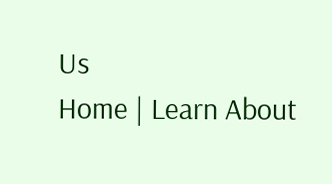Us
Home | Learn About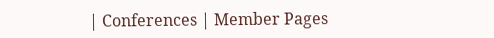| Conferences | Member Pages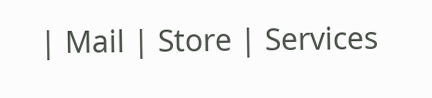| Mail | Store | Services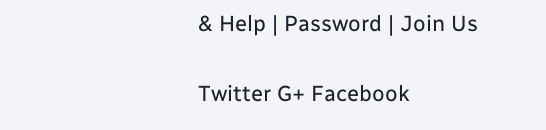& Help | Password | Join Us

Twitter G+ Facebook